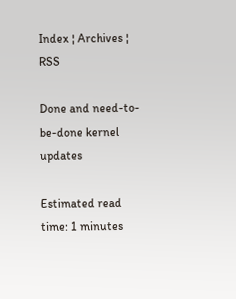Index ¦ Archives ¦ RSS

Done and need-to-be-done kernel updates

Estimated read time: 1 minutes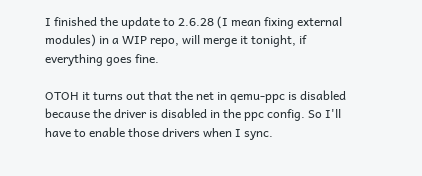I finished the update to 2.6.28 (I mean fixing external modules) in a WIP repo, will merge it tonight, if everything goes fine.

OTOH it turns out that the net in qemu-ppc is disabled because the driver is disabled in the ppc config. So I'll have to enable those drivers when I sync.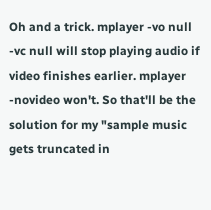Oh and a trick. mplayer -vo null -vc null will stop playing audio if video finishes earlier. mplayer -novideo won't. So that'll be the solution for my "sample music gets truncated in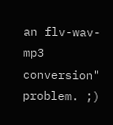an flv-wav-mp3 conversion" problem. ;)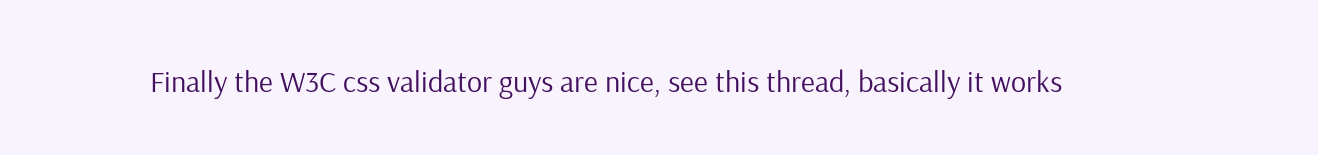Finally the W3C css validator guys are nice, see this thread, basically it works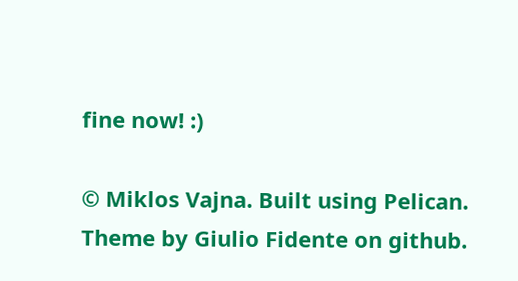fine now! :)

© Miklos Vajna. Built using Pelican. Theme by Giulio Fidente on github.